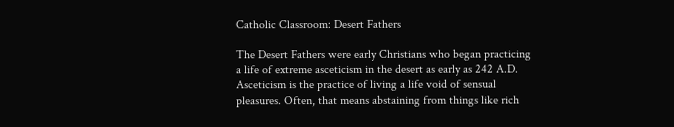Catholic Classroom: Desert Fathers

The Desert Fathers were early Christians who began practicing a life of extreme asceticism in the desert as early as 242 A.D. Asceticism is the practice of living a life void of sensual pleasures. Often, that means abstaining from things like rich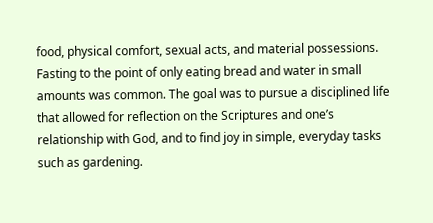food, physical comfort, sexual acts, and material possessions. Fasting to the point of only eating bread and water in small amounts was common. The goal was to pursue a disciplined life that allowed for reflection on the Scriptures and one’s relationship with God, and to find joy in simple, everyday tasks such as gardening.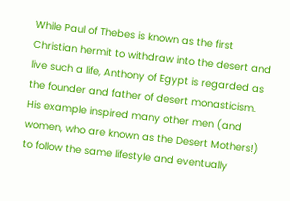While Paul of Thebes is known as the first Christian hermit to withdraw into the desert and live such a life, Anthony of Egypt is regarded as the founder and father of desert monasticism. His example inspired many other men (and women, who are known as the Desert Mothers!) to follow the same lifestyle and eventually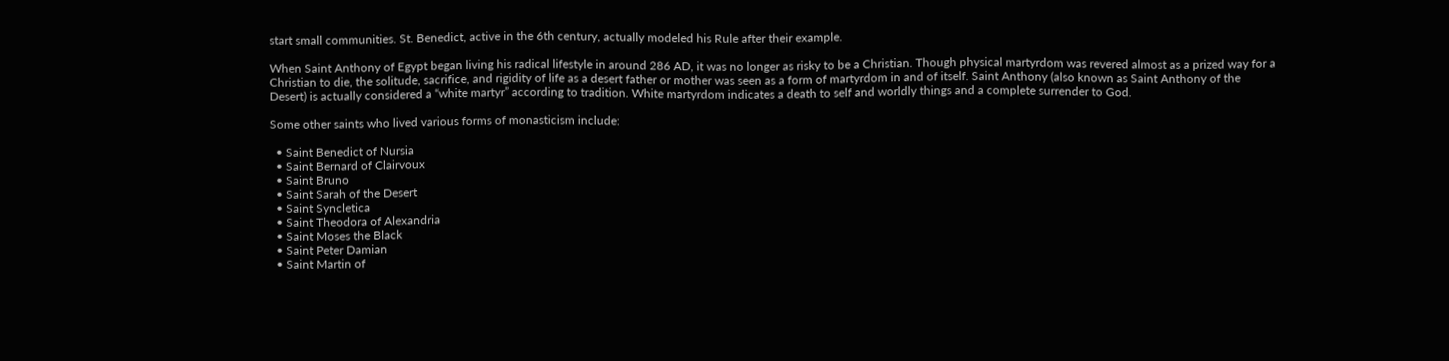start small communities. St. Benedict, active in the 6th century, actually modeled his Rule after their example.

When Saint Anthony of Egypt began living his radical lifestyle in around 286 AD, it was no longer as risky to be a Christian. Though physical martyrdom was revered almost as a prized way for a Christian to die, the solitude, sacrifice, and rigidity of life as a desert father or mother was seen as a form of martyrdom in and of itself. Saint Anthony (also known as Saint Anthony of the Desert) is actually considered a “white martyr” according to tradition. White martyrdom indicates a death to self and worldly things and a complete surrender to God.

Some other saints who lived various forms of monasticism include:

  • Saint Benedict of Nursia
  • Saint Bernard of Clairvoux
  • Saint Bruno
  • Saint Sarah of the Desert
  • Saint Syncletica
  • Saint Theodora of Alexandria
  • Saint Moses the Black
  • Saint Peter Damian
  • Saint Martin of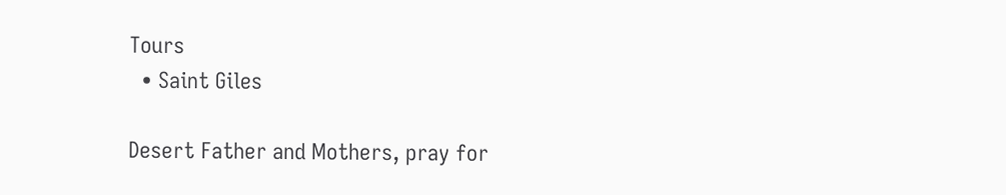Tours
  • Saint Giles

Desert Father and Mothers, pray for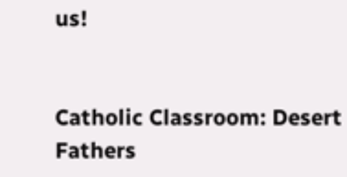us!


Catholic Classroom: Desert Fathers